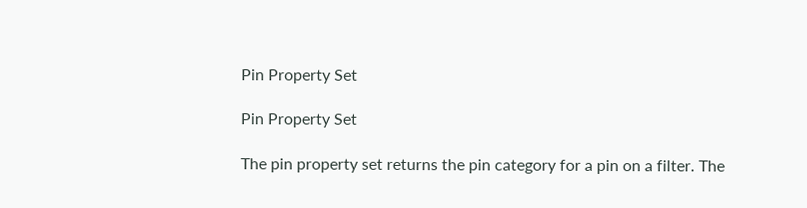Pin Property Set

Pin Property Set

The pin property set returns the pin category for a pin on a filter. The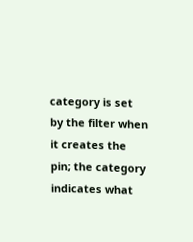category is set by the filter when it creates the pin; the category indicates what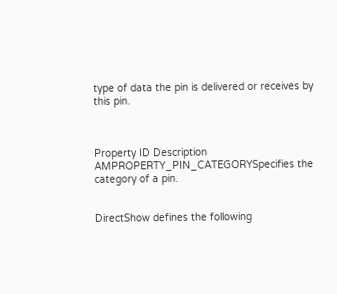type of data the pin is delivered or receives by this pin.



Property ID Description
AMPROPERTY_PIN_CATEGORYSpecifies the category of a pin.


DirectShow defines the following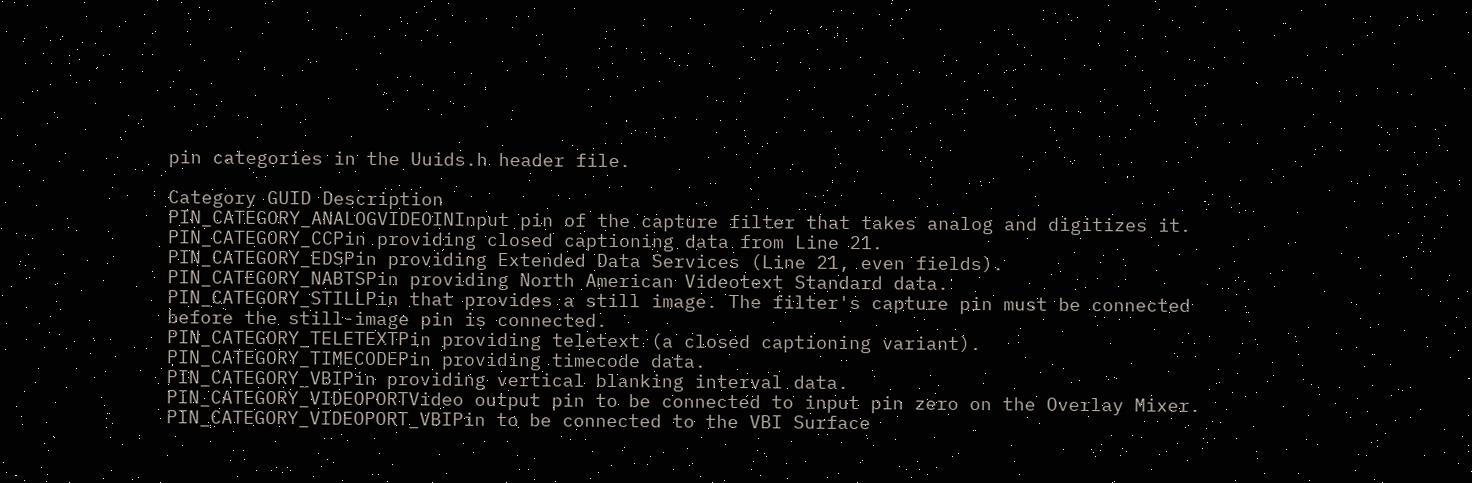pin categories in the Uuids.h header file.

Category GUID Description
PIN_CATEGORY_ANALOGVIDEOINInput pin of the capture filter that takes analog and digitizes it.
PIN_CATEGORY_CCPin providing closed captioning data from Line 21.
PIN_CATEGORY_EDSPin providing Extended Data Services (Line 21, even fields).
PIN_CATEGORY_NABTSPin providing North American Videotext Standard data.
PIN_CATEGORY_STILLPin that provides a still image. The filter's capture pin must be connected before the still-image pin is connected.
PIN_CATEGORY_TELETEXTPin providing teletext (a closed captioning variant).
PIN_CATEGORY_TIMECODEPin providing timecode data.
PIN_CATEGORY_VBIPin providing vertical blanking interval data.
PIN_CATEGORY_VIDEOPORTVideo output pin to be connected to input pin zero on the Overlay Mixer.
PIN_CATEGORY_VIDEOPORT_VBIPin to be connected to the VBI Surface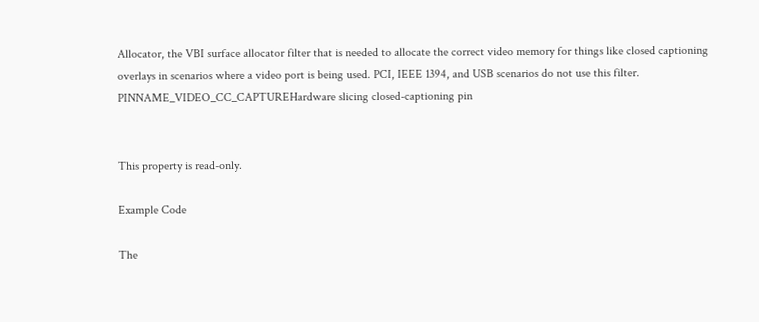Allocator, the VBI surface allocator filter that is needed to allocate the correct video memory for things like closed captioning overlays in scenarios where a video port is being used. PCI, IEEE 1394, and USB scenarios do not use this filter.
PINNAME_VIDEO_CC_CAPTUREHardware slicing closed-captioning pin


This property is read-only.

Example Code

The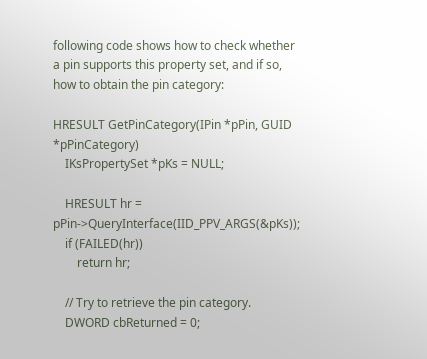following code shows how to check whether a pin supports this property set, and if so, how to obtain the pin category:

HRESULT GetPinCategory(IPin *pPin, GUID *pPinCategory)
    IKsPropertySet *pKs = NULL;

    HRESULT hr = pPin->QueryInterface(IID_PPV_ARGS(&pKs));
    if (FAILED(hr))
        return hr;

    // Try to retrieve the pin category.
    DWORD cbReturned = 0;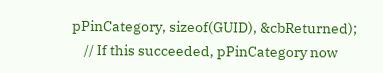pPinCategory, sizeof(GUID), &cbReturned);
    // If this succeeded, pPinCategory now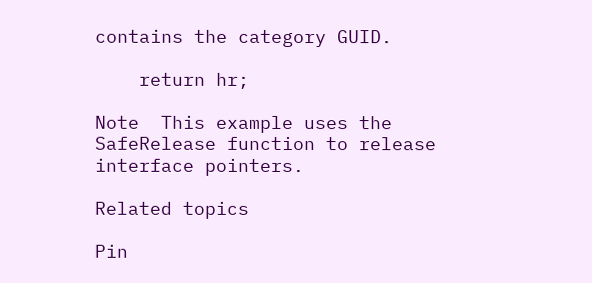contains the category GUID.

    return hr;

Note  This example uses the SafeRelease function to release interface pointers.

Related topics

Pin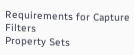Requirements for Capture Filters
Property Sets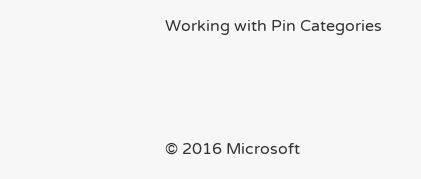Working with Pin Categories



© 2016 Microsoft